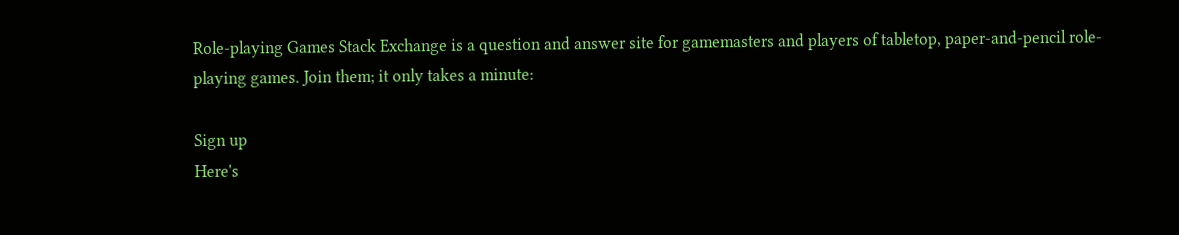Role-playing Games Stack Exchange is a question and answer site for gamemasters and players of tabletop, paper-and-pencil role-playing games. Join them; it only takes a minute:

Sign up
Here's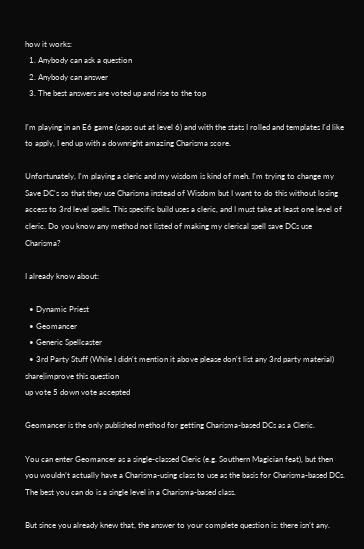how it works:
  1. Anybody can ask a question
  2. Anybody can answer
  3. The best answers are voted up and rise to the top

I'm playing in an E6 game (caps out at level 6) and with the stats I rolled and templates I'd like to apply, I end up with a downright amazing Charisma score.

Unfortunately, I'm playing a cleric and my wisdom is kind of meh. I'm trying to change my Save DC's so that they use Charisma instead of Wisdom but I want to do this without losing access to 3rd level spells. This specific build uses a cleric, and I must take at least one level of cleric. Do you know any method not listed of making my clerical spell save DCs use Charisma?

I already know about:

  • Dynamic Priest
  • Geomancer
  • Generic Spellcaster
  • 3rd Party Stuff (While I didn't mention it above please don't list any 3rd party material)
share|improve this question
up vote 5 down vote accepted

Geomancer is the only published method for getting Charisma-based DCs as a Cleric.

You can enter Geomancer as a single-classed Cleric (e.g. Southern Magician feat), but then you wouldn’t actually have a Charisma-using class to use as the basis for Charisma-based DCs. The best you can do is a single level in a Charisma-based class.

But since you already knew that, the answer to your complete question is: there isn’t any.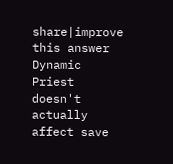share|improve this answer
Dynamic Priest doesn't actually affect save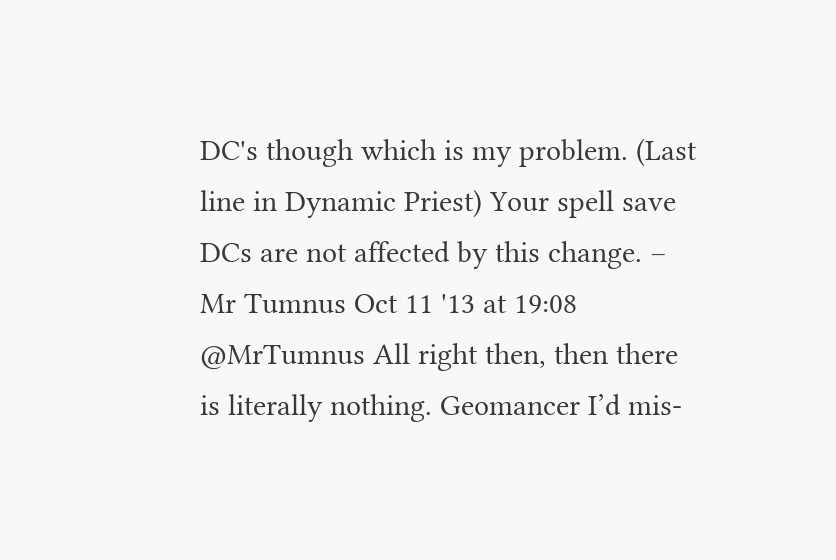DC's though which is my problem. (Last line in Dynamic Priest) Your spell save DCs are not affected by this change. – Mr Tumnus Oct 11 '13 at 19:08
@MrTumnus All right then, then there is literally nothing. Geomancer I’d mis-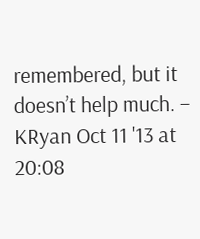remembered, but it doesn’t help much. – KRyan Oct 11 '13 at 20:08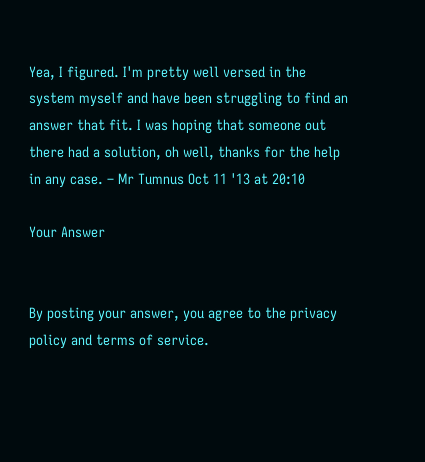Yea, I figured. I'm pretty well versed in the system myself and have been struggling to find an answer that fit. I was hoping that someone out there had a solution, oh well, thanks for the help in any case. – Mr Tumnus Oct 11 '13 at 20:10

Your Answer


By posting your answer, you agree to the privacy policy and terms of service.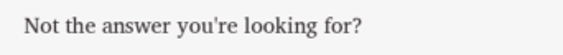Not the answer you're looking for?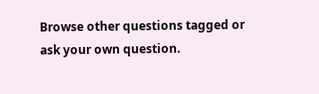Browse other questions tagged or ask your own question.